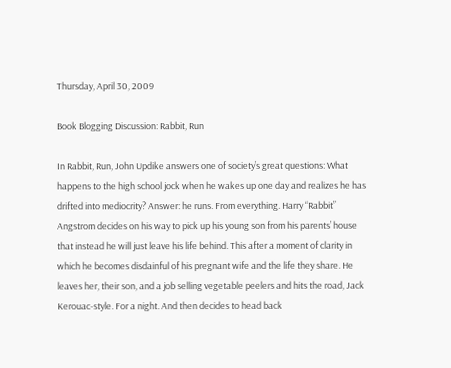Thursday, April 30, 2009

Book Blogging Discussion: Rabbit, Run

In Rabbit, Run, John Updike answers one of society’s great questions: What happens to the high school jock when he wakes up one day and realizes he has drifted into mediocrity? Answer: he runs. From everything. Harry “Rabbit” Angstrom decides on his way to pick up his young son from his parents’ house that instead he will just leave his life behind. This after a moment of clarity in which he becomes disdainful of his pregnant wife and the life they share. He leaves her, their son, and a job selling vegetable peelers and hits the road, Jack Kerouac-style. For a night. And then decides to head back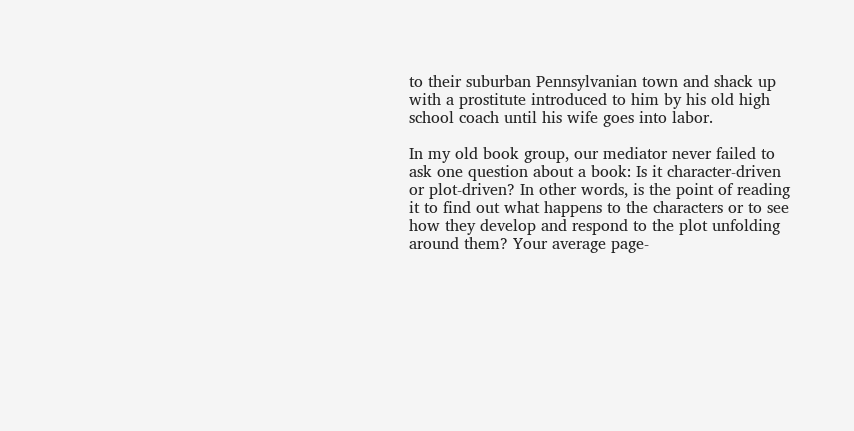to their suburban Pennsylvanian town and shack up with a prostitute introduced to him by his old high school coach until his wife goes into labor.

In my old book group, our mediator never failed to ask one question about a book: Is it character-driven or plot-driven? In other words, is the point of reading it to find out what happens to the characters or to see how they develop and respond to the plot unfolding around them? Your average page-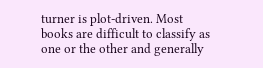turner is plot-driven. Most books are difficult to classify as one or the other and generally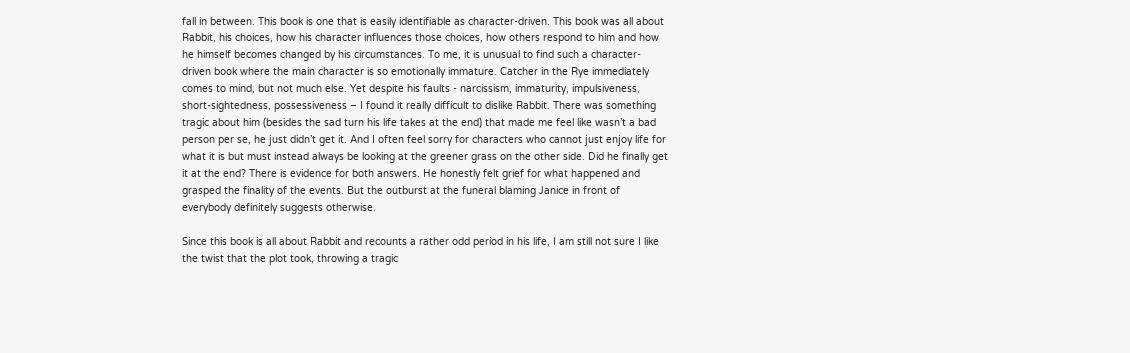fall in between. This book is one that is easily identifiable as character-driven. This book was all about Rabbit, his choices, how his character influences those choices, how others respond to him and how he himself becomes changed by his circumstances. To me, it is unusual to find such a character-driven book where the main character is so emotionally immature. Catcher in the Rye immediately comes to mind, but not much else. Yet despite his faults - narcissism, immaturity, impulsiveness, short-sightedness, possessiveness – I found it really difficult to dislike Rabbit. There was something tragic about him (besides the sad turn his life takes at the end) that made me feel like wasn’t a bad person per se, he just didn’t get it. And I often feel sorry for characters who cannot just enjoy life for what it is but must instead always be looking at the greener grass on the other side. Did he finally get it at the end? There is evidence for both answers. He honestly felt grief for what happened and grasped the finality of the events. But the outburst at the funeral blaming Janice in front of everybody definitely suggests otherwise.

Since this book is all about Rabbit and recounts a rather odd period in his life, I am still not sure I like the twist that the plot took, throwing a tragic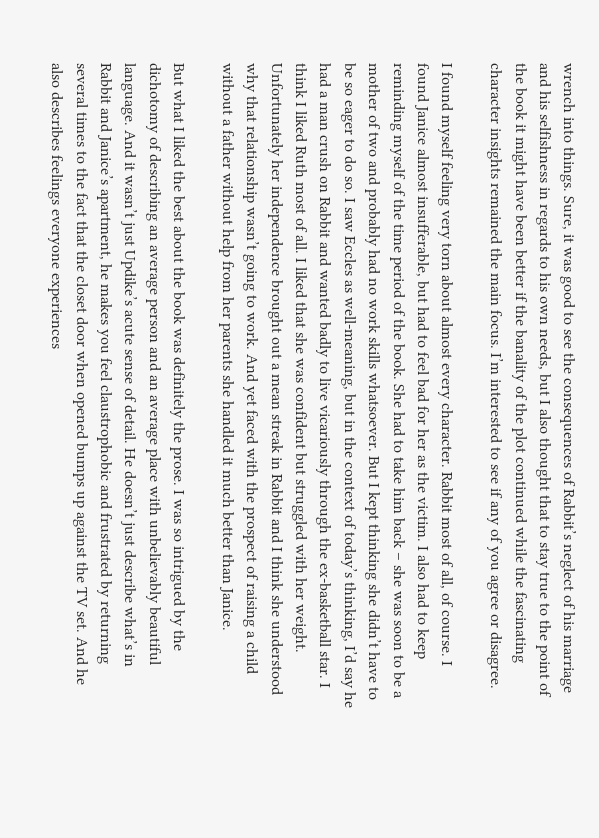wrench into things. Sure, it was good to see the consequences of Rabbit’s neglect of his marriage and his selfishness in regards to his own needs, but I also thought that to stay true to the point of the book it might have been better if the banality of the plot continued while the fascinating character insights remained the main focus. I’m interested to see if any of you agree or disagree.

I found myself feeling very torn about almost every character. Rabbit most of all, of course. I found Janice almost insufferable, but had to feel bad for her as the victim. I also had to keep reminding myself of the time period of the book. She had to take him back – she was soon to be a mother of two and probably had no work skills whatsoever. But I kept thinking she didn’t have to be so eager to do so. I saw Eccles as well-meaning, but in the context of today’s thinking, I’d say he had a man crush on Rabbit and wanted badly to live vicariously through the ex-basketball star. I think I liked Ruth most of all. I liked that she was confident but struggled with her weight. Unfortunately her independence brought out a mean streak in Rabbit and I think she understood why that relationship wasn’t going to work. And yet faced with the prospect of raising a child without a father without help from her parents she handled it much better than Janice.

But what I liked the best about the book was definitely the prose. I was so intrigued by the dichotomy of describing an average person and an average place with unbelievably beautiful language. And it wasn’t just Updike’s acute sense of detail. He doesn’t just describe what’s in Rabbit and Janice’s apartment, he makes you feel claustrophobic and frustrated by returning several times to the fact that the closet door when opened bumps up against the TV set. And he also describes feelings everyone experiences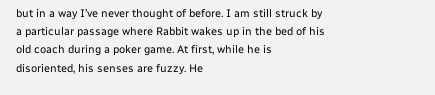but in a way I’ve never thought of before. I am still struck by a particular passage where Rabbit wakes up in the bed of his old coach during a poker game. At first, while he is disoriented, his senses are fuzzy. He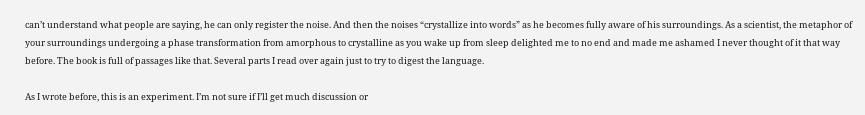can’t understand what people are saying, he can only register the noise. And then the noises “crystallize into words” as he becomes fully aware of his surroundings. As a scientist, the metaphor of your surroundings undergoing a phase transformation from amorphous to crystalline as you wake up from sleep delighted me to no end and made me ashamed I never thought of it that way before. The book is full of passages like that. Several parts I read over again just to try to digest the language.

As I wrote before, this is an experiment. I’m not sure if I’ll get much discussion or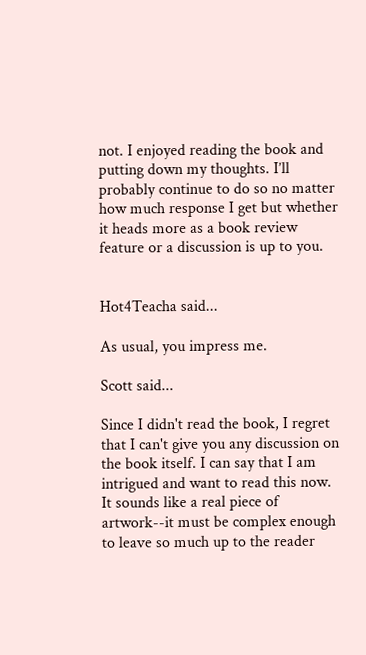not. I enjoyed reading the book and putting down my thoughts. I’ll probably continue to do so no matter how much response I get but whether it heads more as a book review feature or a discussion is up to you.


Hot4Teacha said...

As usual, you impress me.

Scott said...

Since I didn't read the book, I regret that I can't give you any discussion on the book itself. I can say that I am intrigued and want to read this now. It sounds like a real piece of artwork--it must be complex enough to leave so much up to the reader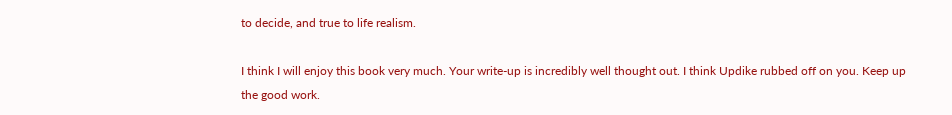to decide, and true to life realism.

I think I will enjoy this book very much. Your write-up is incredibly well thought out. I think Updike rubbed off on you. Keep up the good work.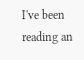I've been reading an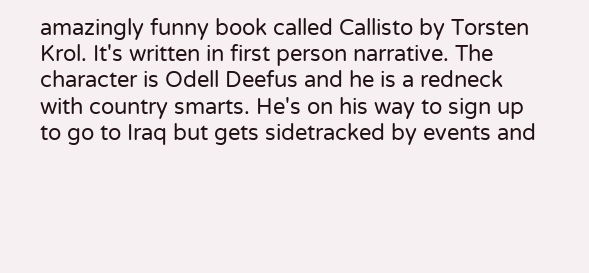amazingly funny book called Callisto by Torsten Krol. It's written in first person narrative. The character is Odell Deefus and he is a redneck with country smarts. He's on his way to sign up to go to Iraq but gets sidetracked by events and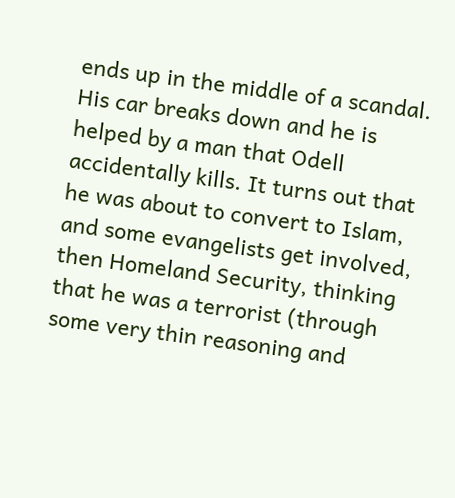ends up in the middle of a scandal. His car breaks down and he is helped by a man that Odell accidentally kills. It turns out that he was about to convert to Islam, and some evangelists get involved, then Homeland Security, thinking that he was a terrorist (through some very thin reasoning and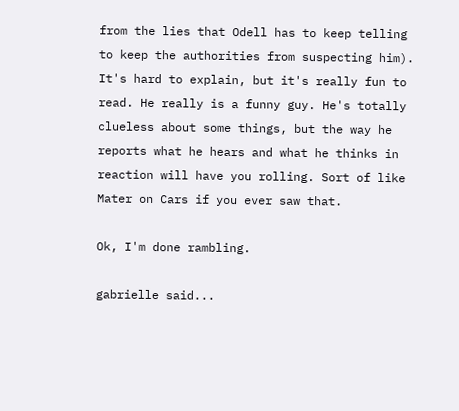from the lies that Odell has to keep telling to keep the authorities from suspecting him). It's hard to explain, but it's really fun to read. He really is a funny guy. He's totally clueless about some things, but the way he reports what he hears and what he thinks in reaction will have you rolling. Sort of like Mater on Cars if you ever saw that.

Ok, I'm done rambling.

gabrielle said...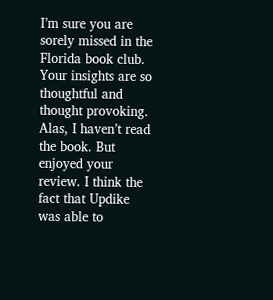I’m sure you are sorely missed in the Florida book club. Your insights are so thoughtful and thought provoking. Alas, I haven’t read the book. But enjoyed your review. I think the fact that Updike was able to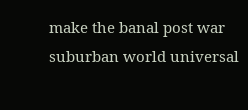make the banal post war suburban world universal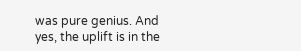was pure genius. And yes, the uplift is in the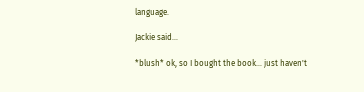language.

Jackie said...

*blush* ok, so I bought the book... just haven't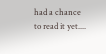had a chance to read it yet....